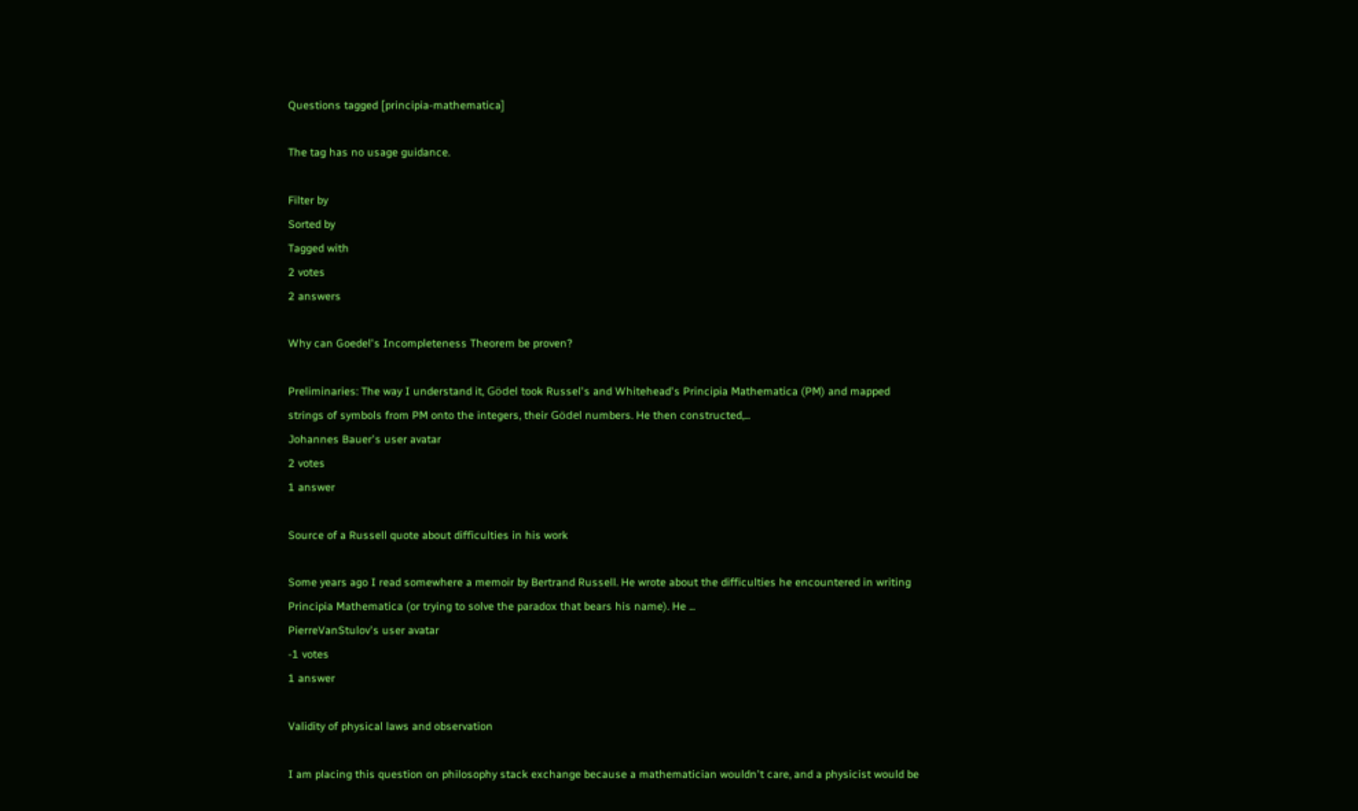Questions tagged [principia-mathematica]

The tag has no usage guidance.

Filter by
Sorted by
Tagged with
2 votes
2 answers

Why can Goedel's Incompleteness Theorem be proven?

Preliminaries: The way I understand it, Gödel took Russel's and Whitehead's Principia Mathematica (PM) and mapped strings of symbols from PM onto the integers, their Gödel numbers. He then constructed,...
Johannes Bauer's user avatar
2 votes
1 answer

Source of a Russell quote about difficulties in his work

Some years ago I read somewhere a memoir by Bertrand Russell. He wrote about the difficulties he encountered in writing Principia Mathematica (or trying to solve the paradox that bears his name). He ...
PierreVanStulov's user avatar
-1 votes
1 answer

Validity of physical laws and observation

I am placing this question on philosophy stack exchange because a mathematician wouldn't care, and a physicist would be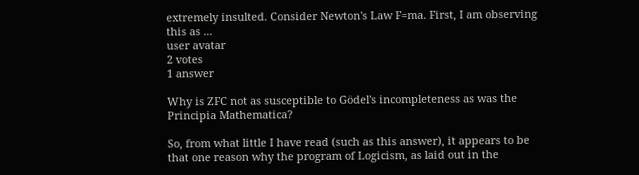extremely insulted. Consider Newton's Law F=ma. First, I am observing this as ...
user avatar
2 votes
1 answer

Why is ZFC not as susceptible to Gödel's incompleteness as was the Principia Mathematica?

So, from what little I have read (such as this answer), it appears to be that one reason why the program of Logicism, as laid out in the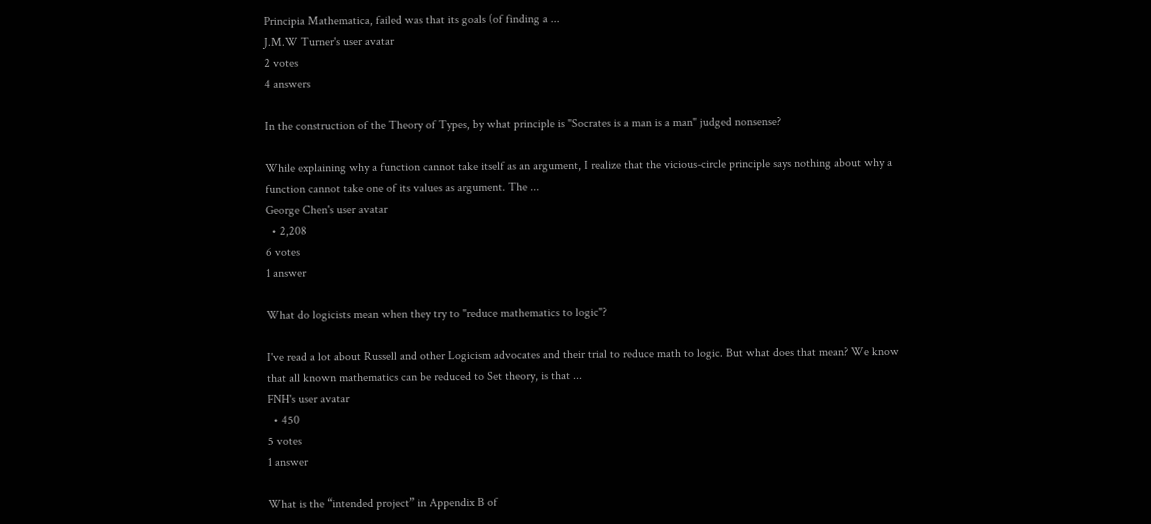Principia Mathematica, failed was that its goals (of finding a ...
J.M.W Turner's user avatar
2 votes
4 answers

In the construction of the Theory of Types, by what principle is "Socrates is a man is a man" judged nonsense?

While explaining why a function cannot take itself as an argument, I realize that the vicious-circle principle says nothing about why a function cannot take one of its values as argument. The ...
George Chen's user avatar
  • 2,208
6 votes
1 answer

What do logicists mean when they try to "reduce mathematics to logic"?

I've read a lot about Russell and other Logicism advocates and their trial to reduce math to logic. But what does that mean? We know that all known mathematics can be reduced to Set theory, is that ...
FNH's user avatar
  • 450
5 votes
1 answer

What is the “intended project” in Appendix B of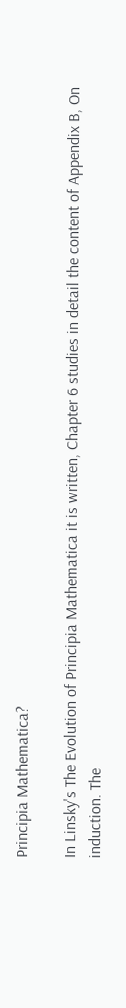Principia Mathematica?

In Linsky's The Evolution of Principia Mathematica it is written, Chapter 6 studies in detail the content of Appendix B, On induction. The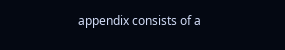appendix consists of a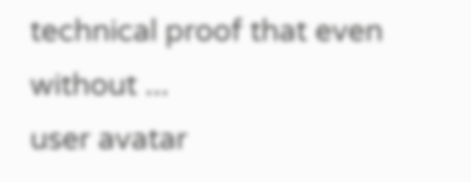technical proof that even without ...
user avatar